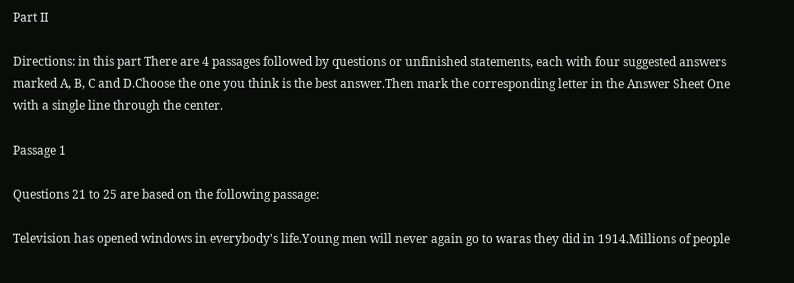Part II

Directions: in this part There are 4 passages followed by questions or unfinished statements, each with four suggested answers marked A, B, C and D.Choose the one you think is the best answer.Then mark the corresponding letter in the Answer Sheet One with a single line through the center.

Passage 1

Questions 21 to 25 are based on the following passage:

Television has opened windows in everybody's life.Young men will never again go to waras they did in 1914.Millions of people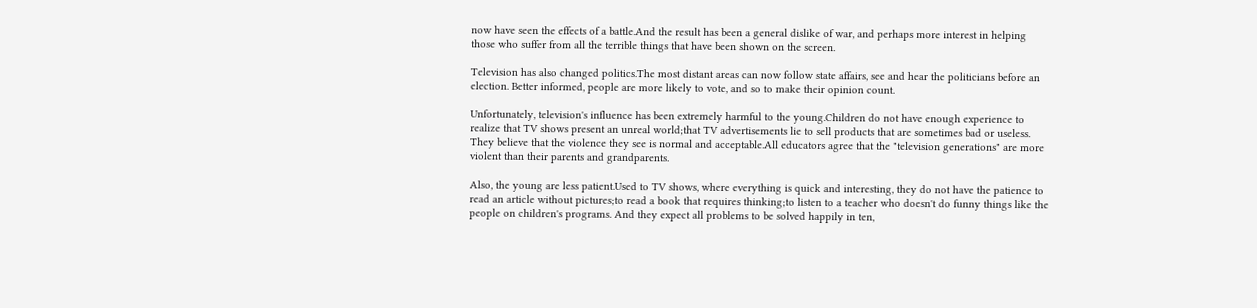now have seen the effects of a battle.And the result has been a general dislike of war, and perhaps more interest in helping those who suffer from all the terrible things that have been shown on the screen.

Television has also changed politics.The most distant areas can now follow state affairs, see and hear the politicians before an election. Better informed, people are more likely to vote, and so to make their opinion count.

Unfortunately, television's influence has been extremely harmful to the young.Children do not have enough experience to realize that TV shows present an unreal world;that TV advertisements lie to sell products that are sometimes bad or useless. They believe that the violence they see is normal and acceptable.All educators agree that the "television generations" are more violent than their parents and grandparents.

Also, the young are less patient.Used to TV shows, where everything is quick and interesting, they do not have the patience to read an article without pictures;to read a book that requires thinking;to listen to a teacher who doesn't do funny things like the people on children's programs. And they expect all problems to be solved happily in ten,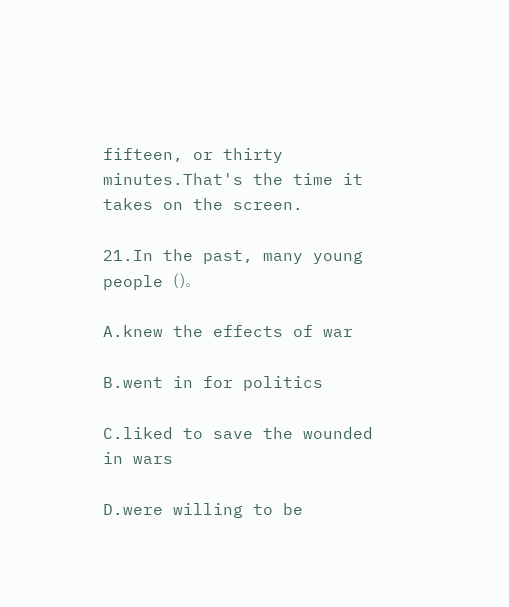fifteen, or thirty minutes.That's the time it takes on the screen.

21.In the past, many young people ()。

A.knew the effects of war

B.went in for politics

C.liked to save the wounded in wars

D.were willing to be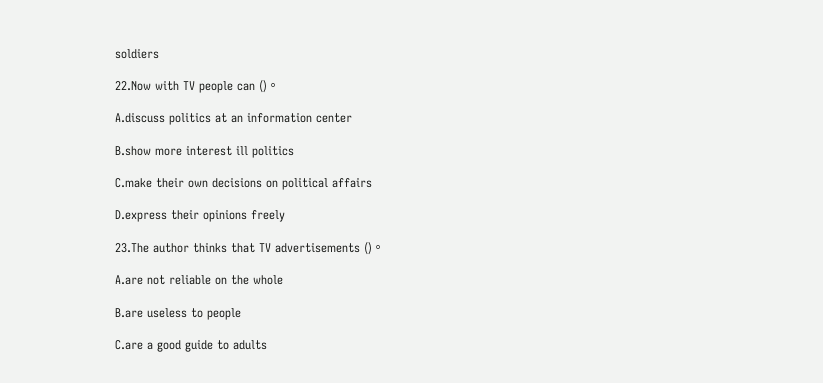soldiers

22.Now with TV people can ()。

A.discuss politics at an information center

B.show more interest ill politics

C.make their own decisions on political affairs

D.express their opinions freely

23.The author thinks that TV advertisements ()。

A.are not reliable on the whole

B.are useless to people

C.are a good guide to adults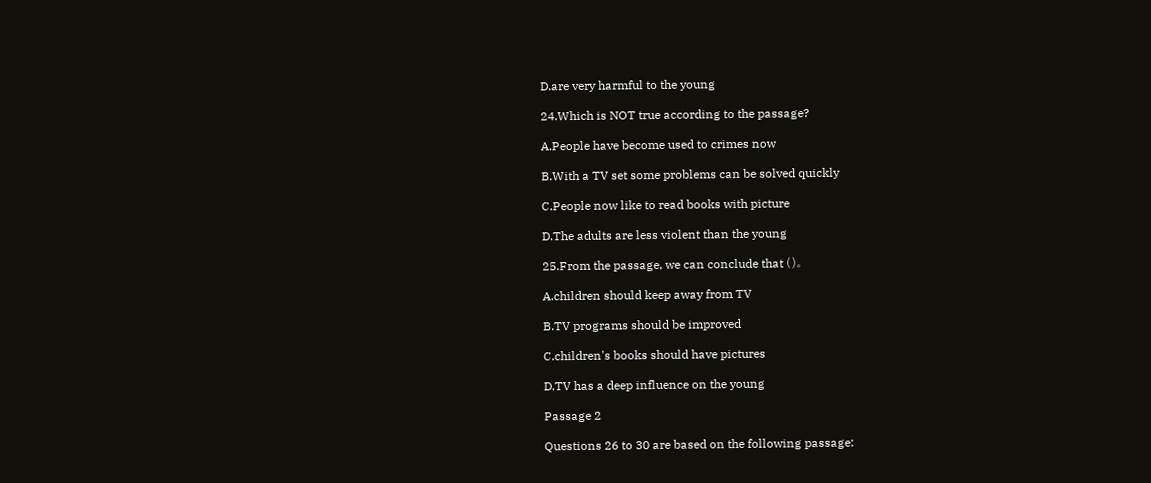D.are very harmful to the young

24.Which is NOT true according to the passage?

A.People have become used to crimes now

B.With a TV set some problems can be solved quickly

C.People now like to read books with picture

D.The adults are less violent than the young

25.From the passage, we can conclude that ()。

A.children should keep away from TV

B.TV programs should be improved

C.children's books should have pictures

D.TV has a deep influence on the young

Passage 2

Questions 26 to 30 are based on the following passage: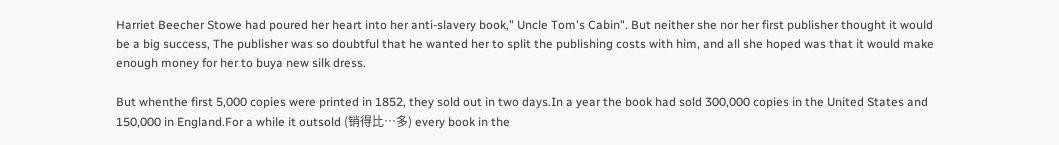Harriet Beecher Stowe had poured her heart into her anti-slavery book," Uncle Tom's Cabin". But neither she nor her first publisher thought it would be a big success, The publisher was so doubtful that he wanted her to split the publishing costs with him, and all she hoped was that it would make enough money for her to buya new silk dress.

But whenthe first 5,000 copies were printed in 1852, they sold out in two days.In a year the book had sold 300,000 copies in the United States and 150,000 in England.For a while it outsold (销得比…多) every book in the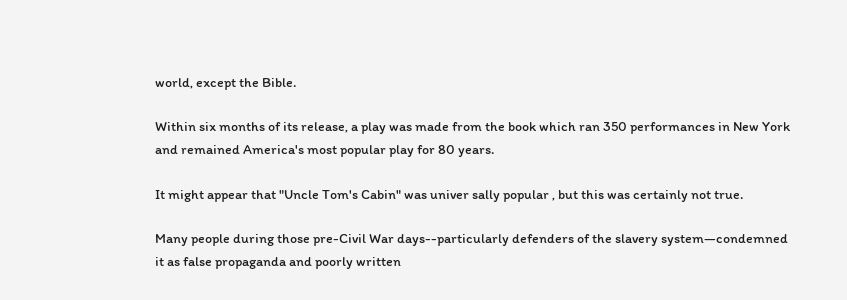world, except the Bible.

Within six months of its release, a play was made from the book which ran 350 performances in New York and remained America's most popular play for 80 years.

It might appear that "Uncle Tom's Cabin" was univer sally popular , but this was certainly not true.

Many people during those pre-Civil War days--particularly defenders of the slavery system—condemned it as false propaganda and poorly written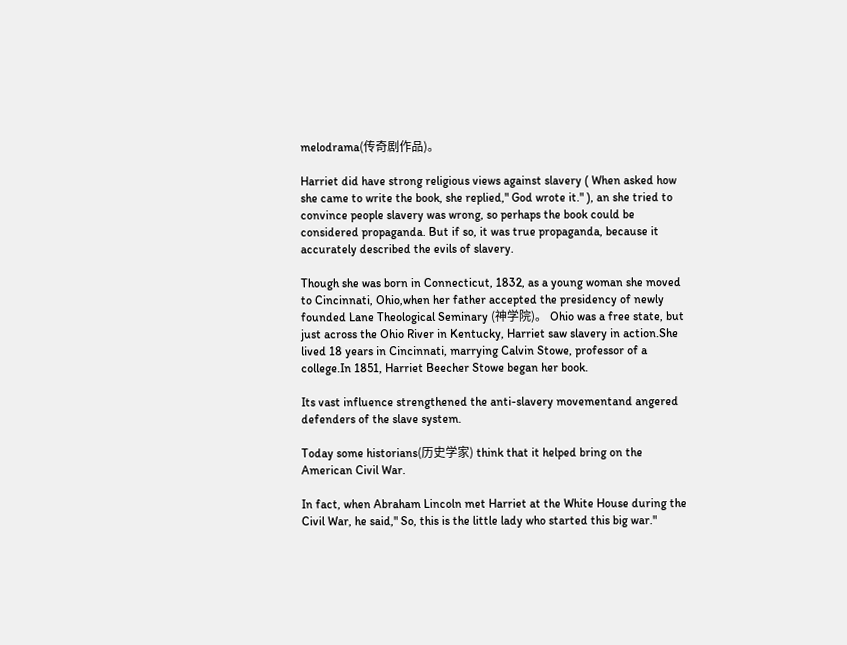melodrama(传奇剧作品)。

Harriet did have strong religious views against slavery ( When asked how she came to write the book, she replied," God wrote it." ), an she tried to convince people slavery was wrong, so perhaps the book could be considered propaganda. But if so, it was true propaganda, because it accurately described the evils of slavery.

Though she was born in Connecticut, 1832, as a young woman she moved to Cincinnati, Ohio,when her father accepted the presidency of newly founded Lane Theological Seminary (神学院)。 Ohio was a free state, but just across the Ohio River in Kentucky, Harriet saw slavery in action.She lived 18 years in Cincinnati, marrying Calvin Stowe, professor of a college.In 1851, Harriet Beecher Stowe began her book.

Its vast influence strengthened the anti-slavery movementand angered defenders of the slave system.

Today some historians(历史学家) think that it helped bring on the American Civil War.

In fact, when Abraham Lincoln met Harriet at the White House during the Civil War, he said," So, this is the little lady who started this big war."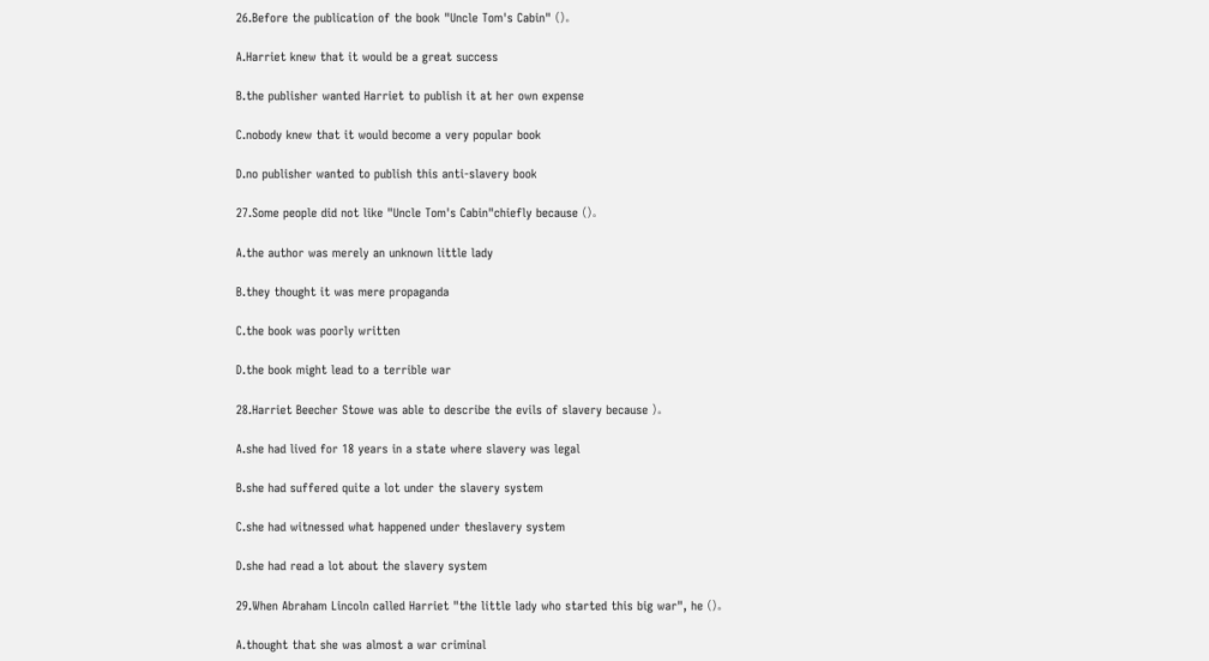26.Before the publication of the book "Uncle Tom's Cabin" ()。

A.Harriet knew that it would be a great success

B.the publisher wanted Harriet to publish it at her own expense

C.nobody knew that it would become a very popular book

D.no publisher wanted to publish this anti-slavery book

27.Some people did not like "Uncle Tom's Cabin"chiefly because ()。

A.the author was merely an unknown little lady

B.they thought it was mere propaganda

C.the book was poorly written

D.the book might lead to a terrible war

28.Harriet Beecher Stowe was able to describe the evils of slavery because )。

A.she had lived for 18 years in a state where slavery was legal

B.she had suffered quite a lot under the slavery system

C.she had witnessed what happened under theslavery system

D.she had read a lot about the slavery system

29.When Abraham Lincoln called Harriet "the little lady who started this big war", he ()。

A.thought that she was almost a war criminal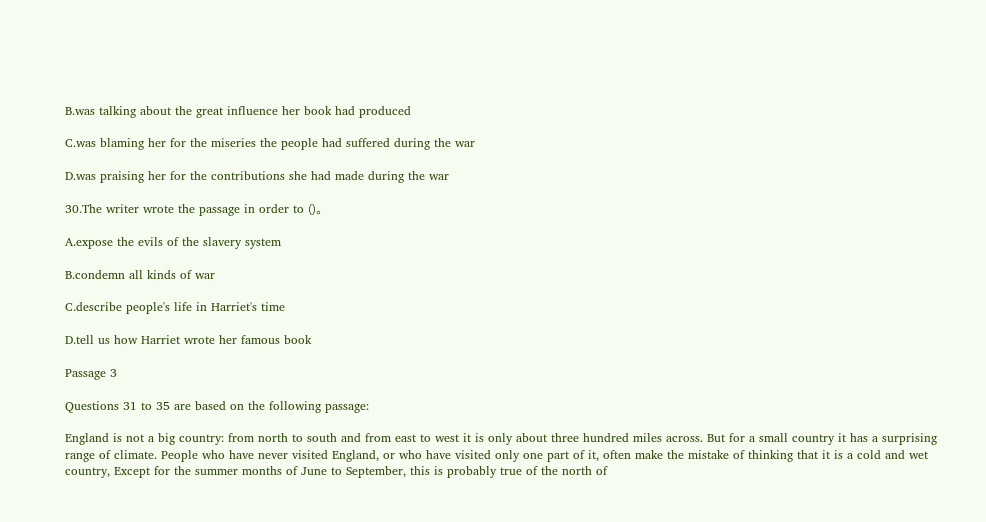B.was talking about the great influence her book had produced

C.was blaming her for the miseries the people had suffered during the war

D.was praising her for the contributions she had made during the war

30.The writer wrote the passage in order to ()。

A.expose the evils of the slavery system

B.condemn all kinds of war

C.describe people's life in Harriet's time

D.tell us how Harriet wrote her famous book

Passage 3

Questions 31 to 35 are based on the following passage:

England is not a big country: from north to south and from east to west it is only about three hundred miles across. But for a small country it has a surprising range of climate. People who have never visited England, or who have visited only one part of it, often make the mistake of thinking that it is a cold and wet country, Except for the summer months of June to September, this is probably true of the north of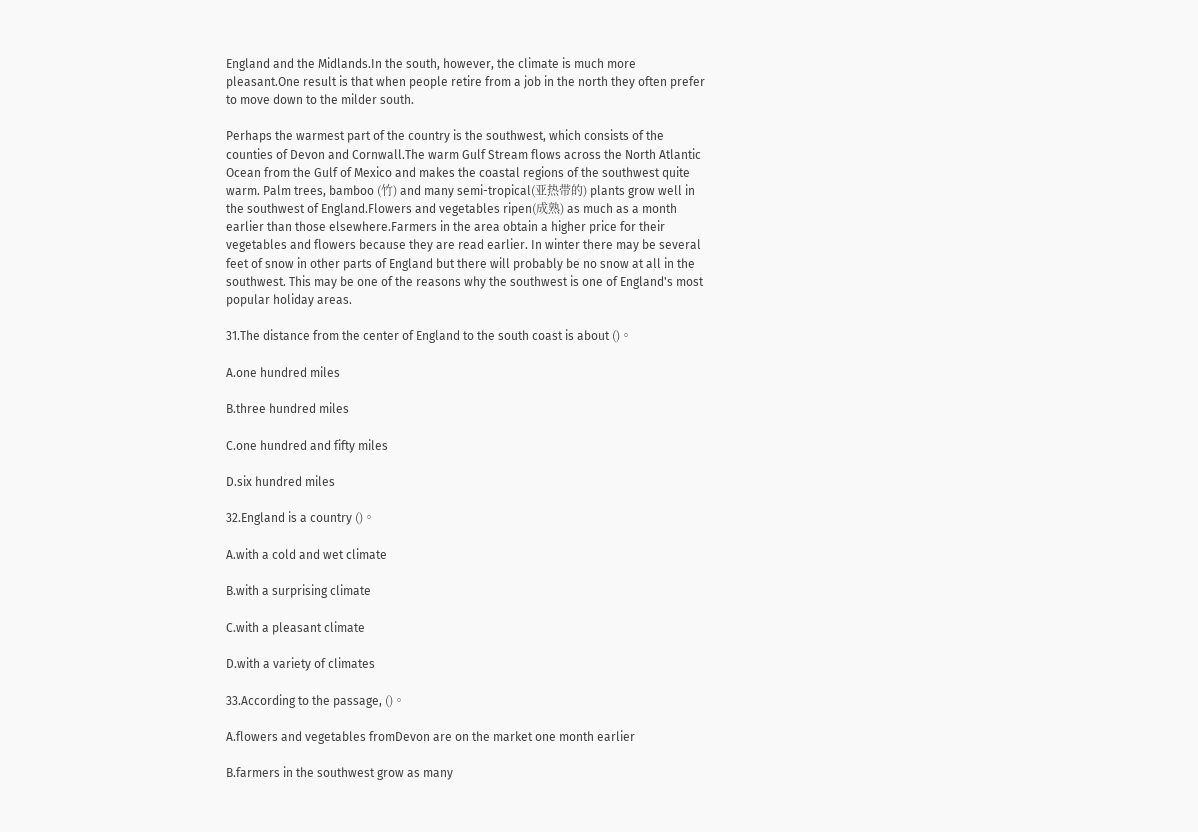England and the Midlands.In the south, however, the climate is much more pleasant.One result is that when people retire from a job in the north they often prefer to move down to the milder south.

Perhaps the warmest part of the country is the southwest, which consists of the counties of Devon and Cornwall.The warm Gulf Stream flows across the North Atlantic Ocean from the Gulf of Mexico and makes the coastal regions of the southwest quite warm. Palm trees, bamboo (竹) and many semi-tropical(亚热带的) plants grow well in the southwest of England.Flowers and vegetables ripen(成熟) as much as a month earlier than those elsewhere.Farmers in the area obtain a higher price for their vegetables and flowers because they are read earlier. In winter there may be several feet of snow in other parts of England but there will probably be no snow at all in the southwest. This may be one of the reasons why the southwest is one of England's most popular holiday areas.

31.The distance from the center of England to the south coast is about ()。

A.one hundred miles

B.three hundred miles

C.one hundred and fifty miles

D.six hundred miles

32.England is a country ()。

A.with a cold and wet climate

B.with a surprising climate

C.with a pleasant climate

D.with a variety of climates

33.According to the passage, ()。

A.flowers and vegetables fromDevon are on the market one month earlier

B.farmers in the southwest grow as many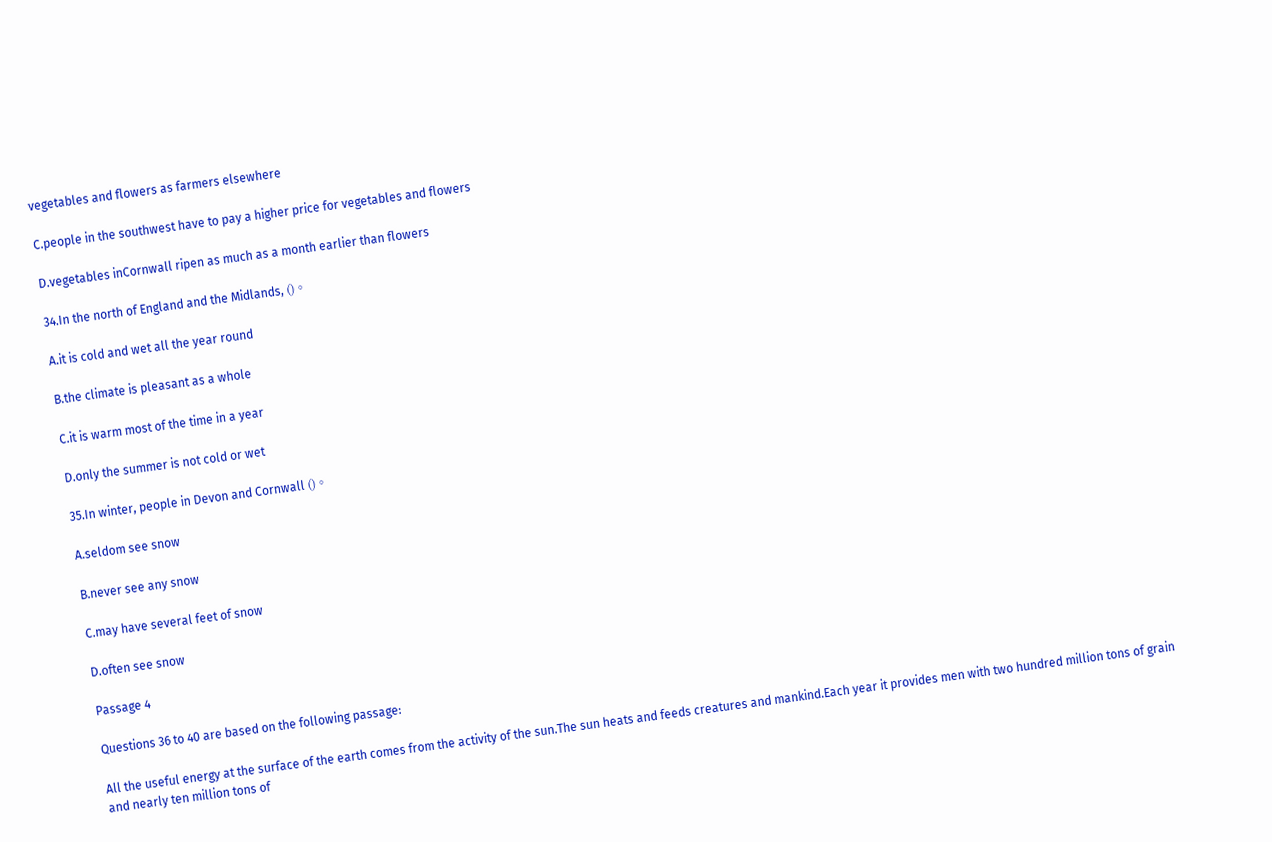vegetables and flowers as farmers elsewhere

C.people in the southwest have to pay a higher price for vegetables and flowers

D.vegetables inCornwall ripen as much as a month earlier than flowers

34.In the north of England and the Midlands, ()。

A.it is cold and wet all the year round

B.the climate is pleasant as a whole

C.it is warm most of the time in a year

D.only the summer is not cold or wet

35.In winter, people in Devon and Cornwall ()。

A.seldom see snow

B.never see any snow

C.may have several feet of snow

D.often see snow

Passage 4

Questions 36 to 40 are based on the following passage:

All the useful energy at the surface of the earth comes from the activity of the sun.The sun heats and feeds creatures and mankind.Each year it provides men with two hundred million tons of grain and nearly ten million tons of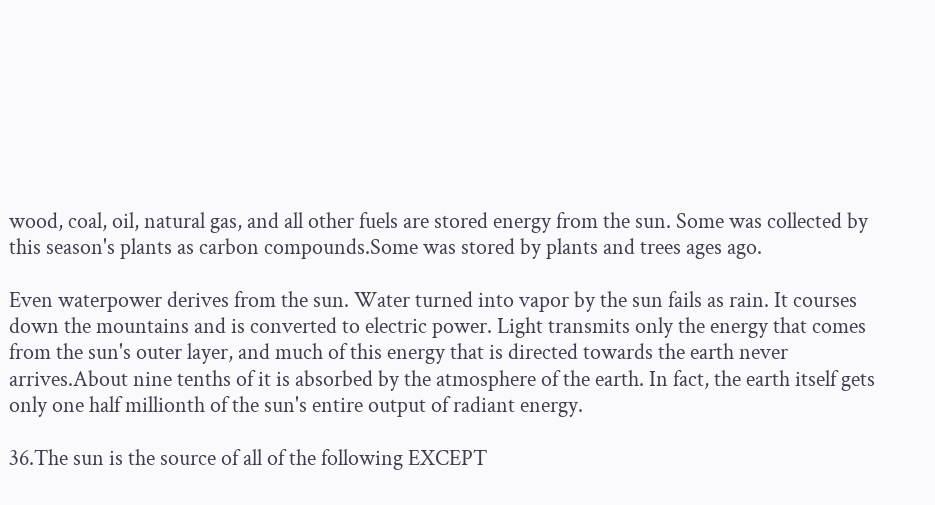wood, coal, oil, natural gas, and all other fuels are stored energy from the sun. Some was collected by this season's plants as carbon compounds.Some was stored by plants and trees ages ago.

Even waterpower derives from the sun. Water turned into vapor by the sun fails as rain. It courses down the mountains and is converted to electric power. Light transmits only the energy that comes from the sun's outer layer, and much of this energy that is directed towards the earth never arrives.About nine tenths of it is absorbed by the atmosphere of the earth. In fact, the earth itself gets only one half millionth of the sun's entire output of radiant energy.

36.The sun is the source of all of the following EXCEPT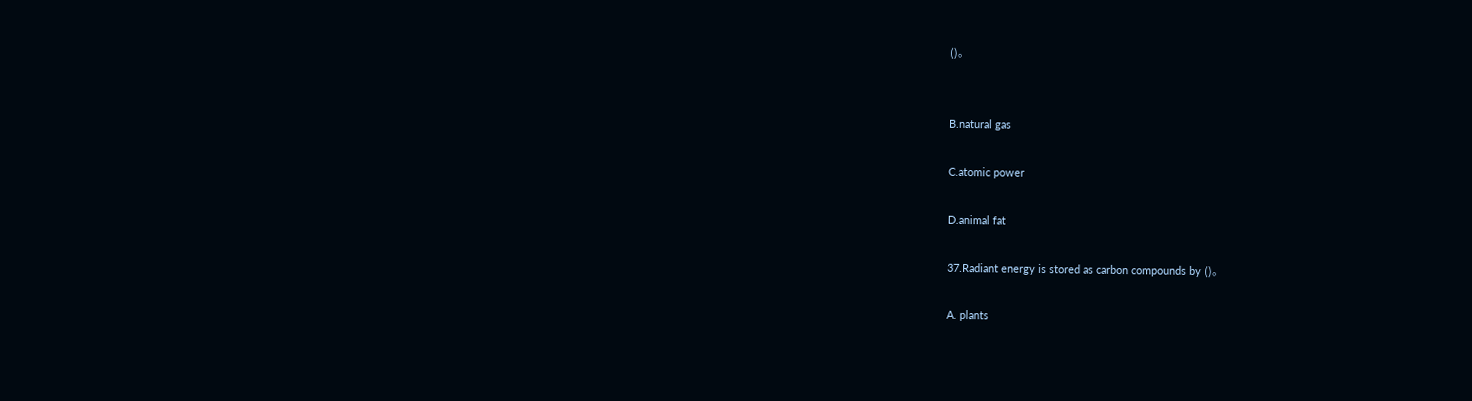()。


B.natural gas

C.atomic power

D.animal fat

37.Radiant energy is stored as carbon compounds by ()。

A. plants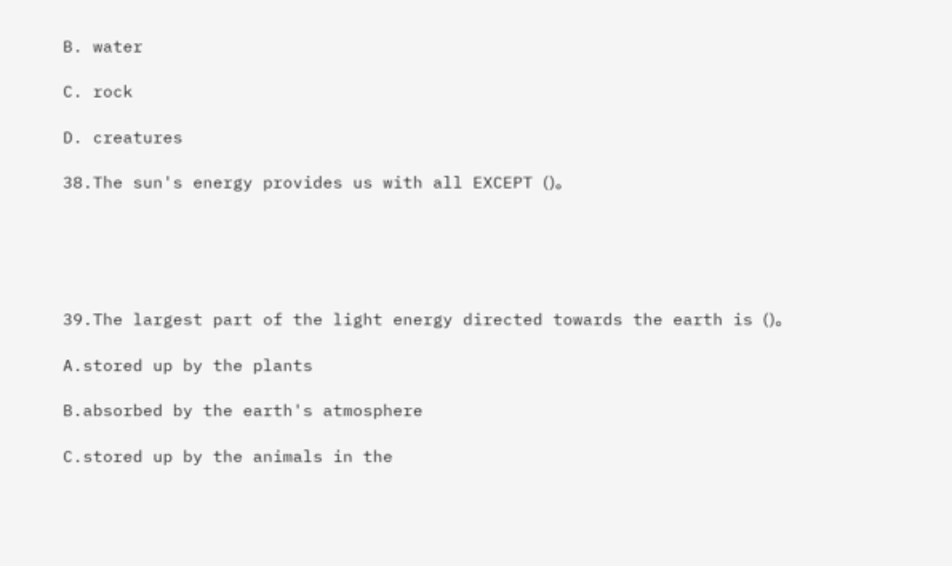B. water

C. rock

D. creatures

38.The sun's energy provides us with all EXCEPT ()。





39.The largest part of the light energy directed towards the earth is ()。

A.stored up by the plants

B.absorbed by the earth's atmosphere

C.stored up by the animals in the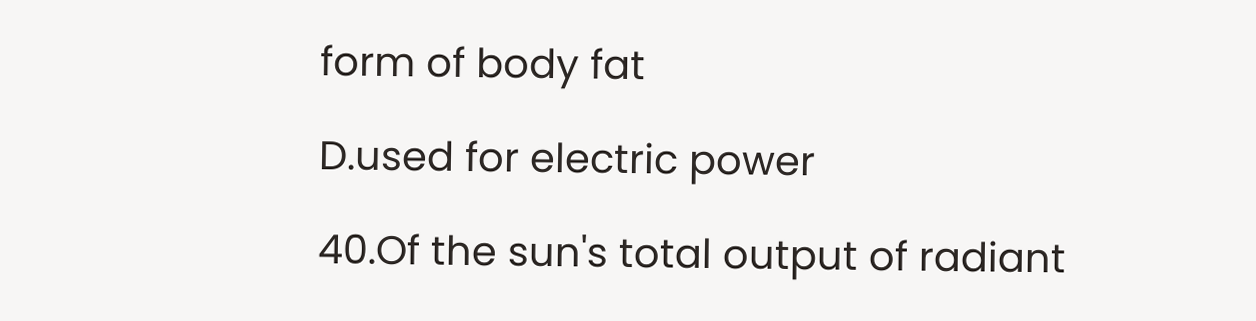form of body fat

D.used for electric power

40.Of the sun's total output of radiant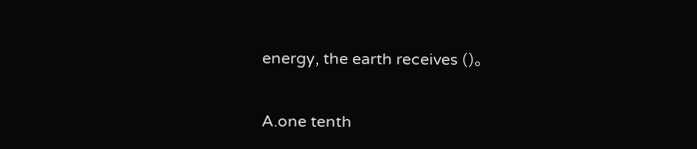energy, the earth receives ()。

A.one tenth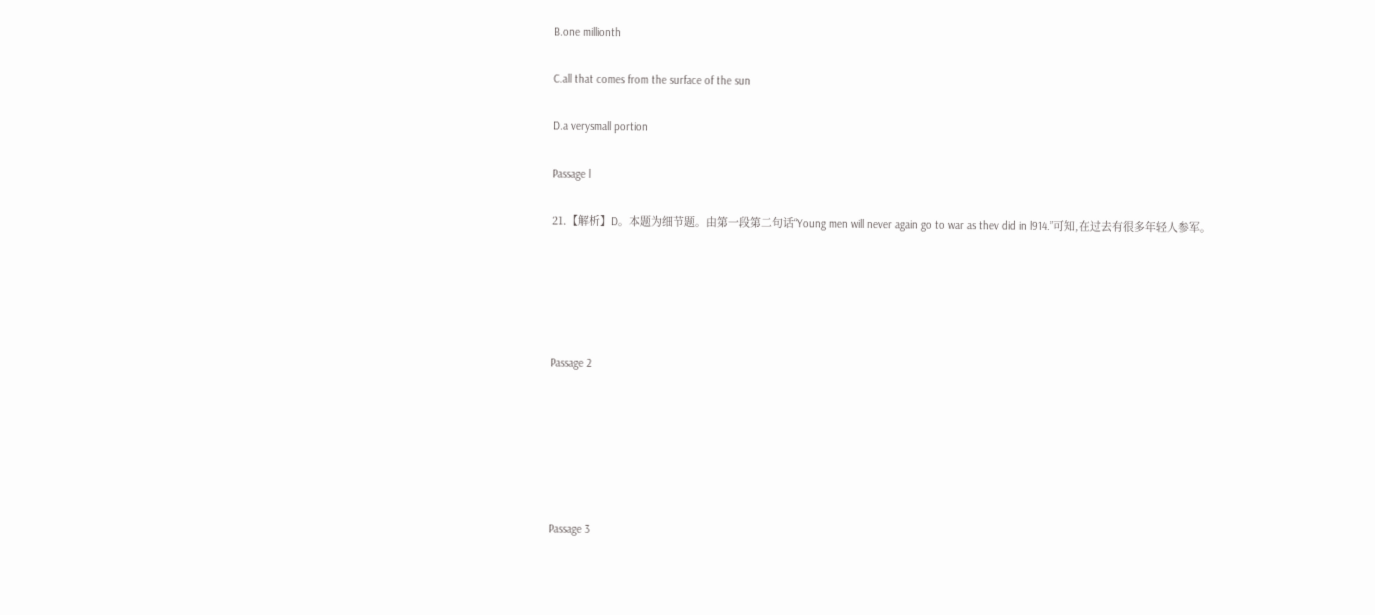B.one millionth

C.all that comes from the surface of the sun

D.a verysmall portion

Passage l

21.【解析】D。本题为细节题。由第一段第二句话“Young men will never again go to war as thev did in l914.”可知,在过去有很多年轻人参军。





Passage 2






Passage 3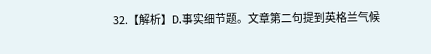32.【解析】D.事实细节题。文章第二句提到英格兰气候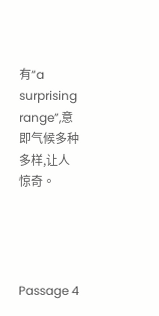有“a surprising range”,意即气候多种多样,让人惊奇。




Passage 4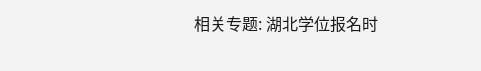相关专题: 湖北学位报名时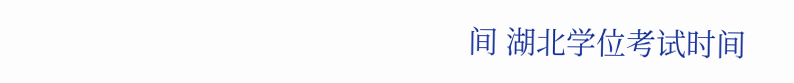间 湖北学位考试时间